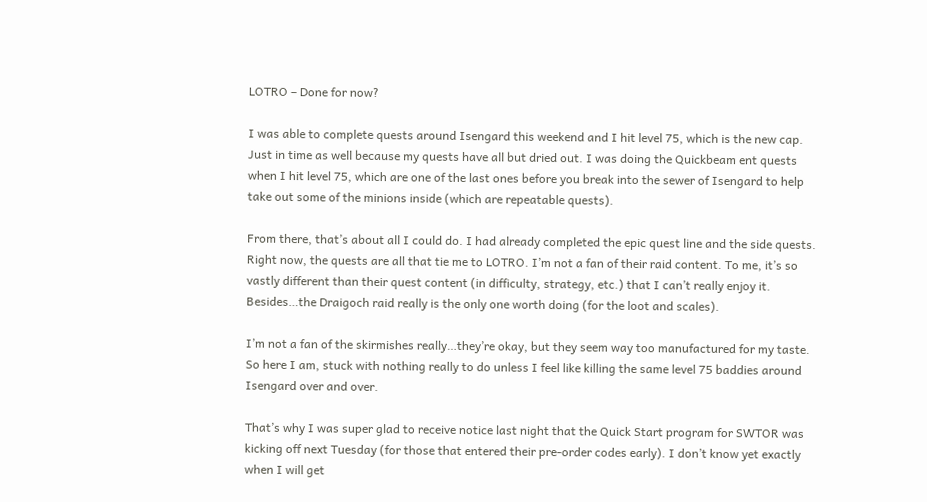LOTRO – Done for now?

I was able to complete quests around Isengard this weekend and I hit level 75, which is the new cap. Just in time as well because my quests have all but dried out. I was doing the Quickbeam ent quests when I hit level 75, which are one of the last ones before you break into the sewer of Isengard to help take out some of the minions inside (which are repeatable quests).

From there, that’s about all I could do. I had already completed the epic quest line and the side quests. Right now, the quests are all that tie me to LOTRO. I’m not a fan of their raid content. To me, it’s so vastly different than their quest content (in difficulty, strategy, etc.) that I can’t really enjoy it. Besides…the Draigoch raid really is the only one worth doing (for the loot and scales).

I’m not a fan of the skirmishes really…they’re okay, but they seem way too manufactured for my taste. So here I am, stuck with nothing really to do unless I feel like killing the same level 75 baddies around Isengard over and over.

That’s why I was super glad to receive notice last night that the Quick Start program for SWTOR was kicking off next Tuesday (for those that entered their pre-order codes early). I don’t know yet exactly when I will get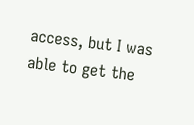access, but I was able to get the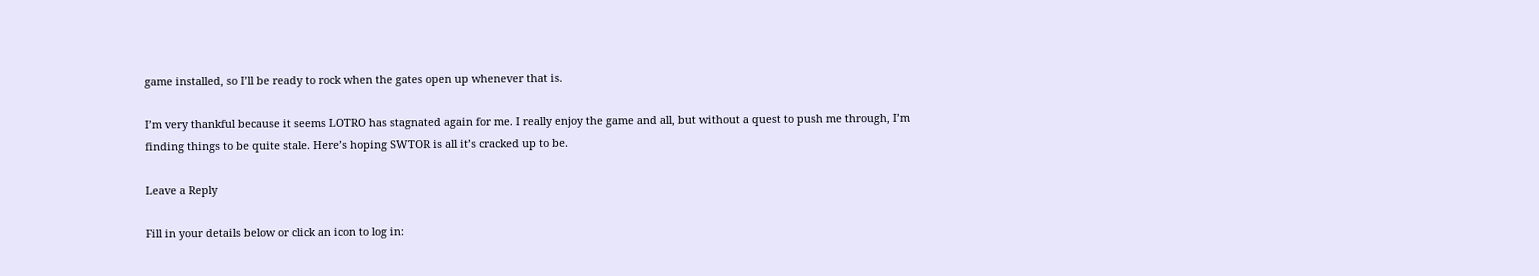game installed, so I’ll be ready to rock when the gates open up whenever that is.

I’m very thankful because it seems LOTRO has stagnated again for me. I really enjoy the game and all, but without a quest to push me through, I’m finding things to be quite stale. Here’s hoping SWTOR is all it’s cracked up to be.

Leave a Reply

Fill in your details below or click an icon to log in: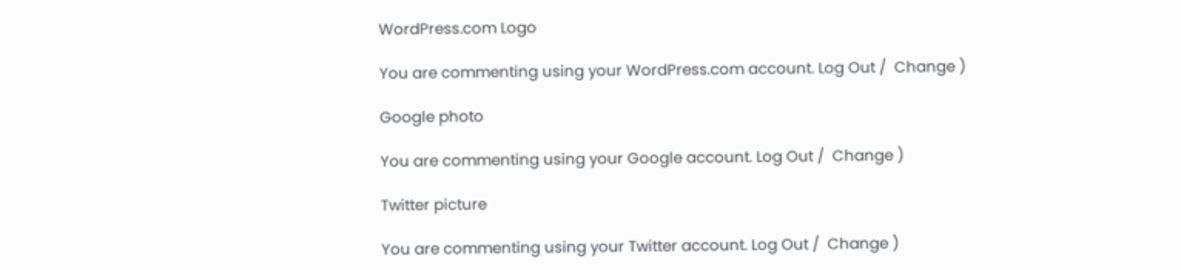WordPress.com Logo

You are commenting using your WordPress.com account. Log Out /  Change )

Google photo

You are commenting using your Google account. Log Out /  Change )

Twitter picture

You are commenting using your Twitter account. Log Out /  Change )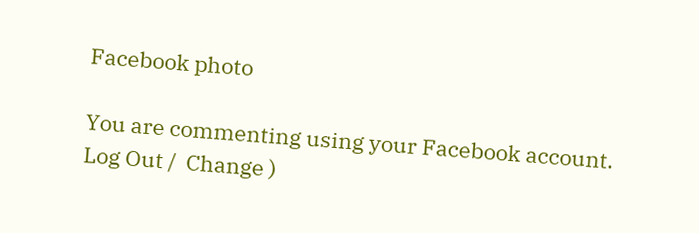Facebook photo

You are commenting using your Facebook account. Log Out /  Change )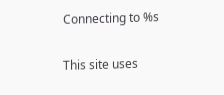Connecting to %s

This site uses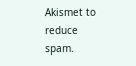Akismet to reduce spam.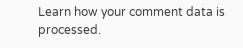Learn how your comment data is processed.